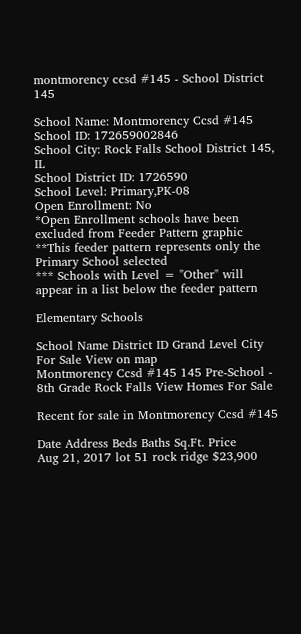montmorency ccsd #145 - School District 145

School Name: Montmorency Ccsd #145
School ID: 172659002846
School City: Rock Falls School District 145, IL
School District ID: 1726590
School Level: Primary,PK-08
Open Enrollment: No
*Open Enrollment schools have been excluded from Feeder Pattern graphic
**This feeder pattern represents only the Primary School selected
*** Schools with Level = "Other" will appear in a list below the feeder pattern

Elementary Schools

School Name District ID Grand Level City For Sale View on map
Montmorency Ccsd #145 145 Pre-School - 8th Grade Rock Falls View Homes For Sale

Recent for sale in Montmorency Ccsd #145

Date Address Beds Baths Sq.Ft. Price
Aug 21, 2017 lot 51 rock ridge $23,900